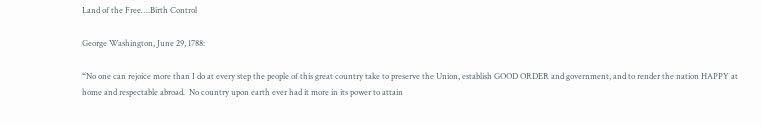Land of the Free….Birth Control

George Washington, June 29, 1788:

“No one can rejoice more than I do at every step the people of this great country take to preserve the Union, establish GOOD ORDER and government, and to render the nation HAPPY at home and respectable abroad.  No country upon earth ever had it more in its power to attain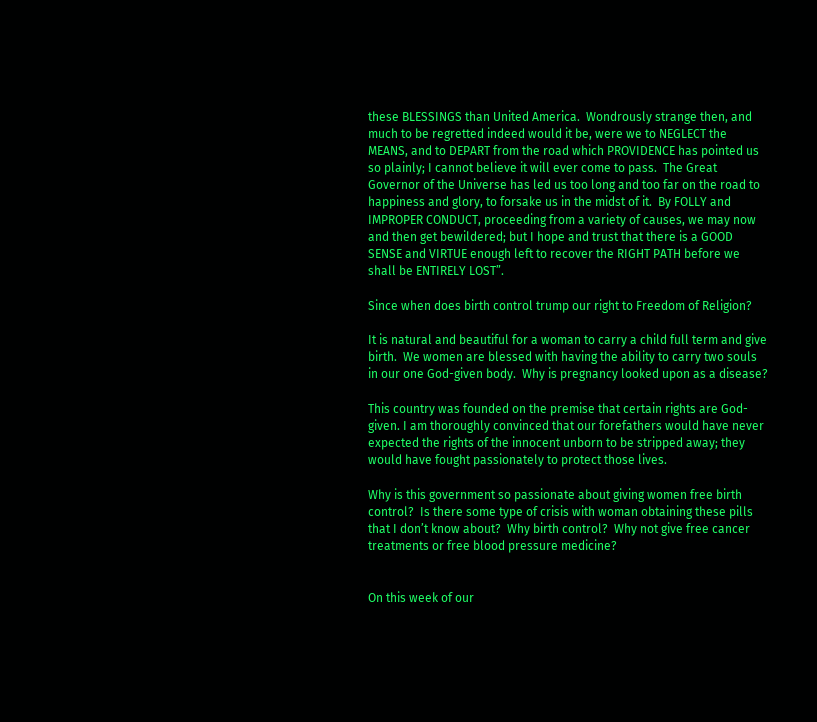these BLESSINGS than United America.  Wondrously strange then, and much to be regretted indeed would it be, were we to NEGLECT the MEANS, and to DEPART from the road which PROVIDENCE has pointed us so plainly; I cannot believe it will ever come to pass.  The Great Governor of the Universe has led us too long and too far on the road to happiness and glory, to forsake us in the midst of it.  By FOLLY and IMPROPER CONDUCT, proceeding from a variety of causes, we may now and then get bewildered; but I hope and trust that there is a GOOD SENSE and VIRTUE enough left to recover the RIGHT PATH before we shall be ENTIRELY LOST”.

Since when does birth control trump our right to Freedom of Religion?

It is natural and beautiful for a woman to carry a child full term and give birth.  We women are blessed with having the ability to carry two souls in our one God-given body.  Why is pregnancy looked upon as a disease?

This country was founded on the premise that certain rights are God-given. I am thoroughly convinced that our forefathers would have never expected the rights of the innocent unborn to be stripped away; they would have fought passionately to protect those lives.

Why is this government so passionate about giving women free birth control?  Is there some type of crisis with woman obtaining these pills that I don’t know about?  Why birth control?  Why not give free cancer treatments or free blood pressure medicine?


On this week of our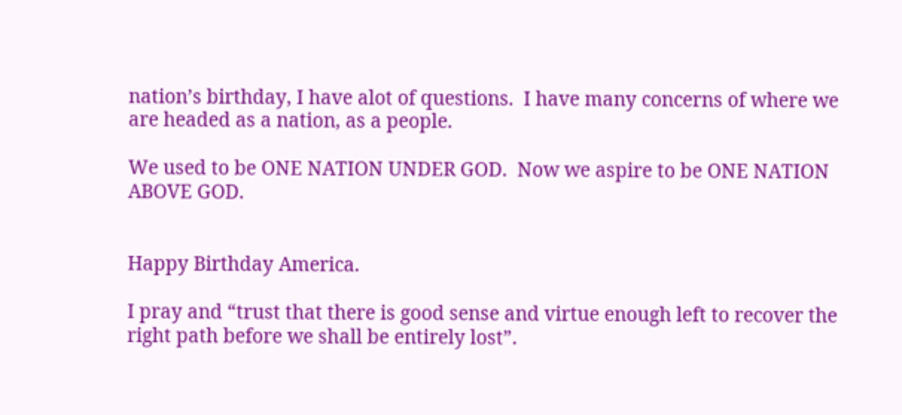nation’s birthday, I have alot of questions.  I have many concerns of where we are headed as a nation, as a people.

We used to be ONE NATION UNDER GOD.  Now we aspire to be ONE NATION ABOVE GOD.


Happy Birthday America.

I pray and “trust that there is good sense and virtue enough left to recover the right path before we shall be entirely lost”.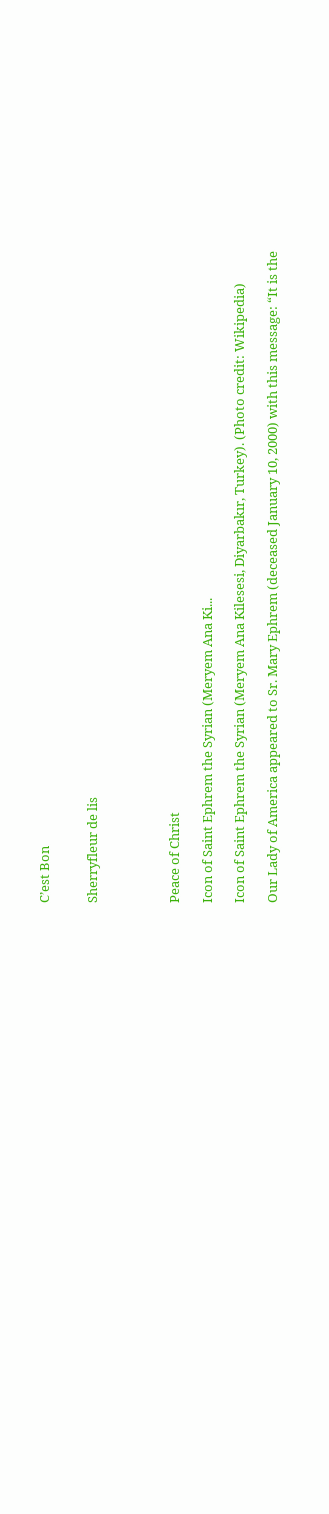C’est Bon


Sherryfleur de lis




Peace of Christ

Icon of Saint Ephrem the Syrian (Meryem Ana Ki...

Icon of Saint Ephrem the Syrian (Meryem Ana Kilesesi, Diyarbakır, Turkey). (Photo credit: Wikipedia)

Our Lady of America appeared to Sr. Mary Ephrem (deceased January 10, 2000) with this message: “It is the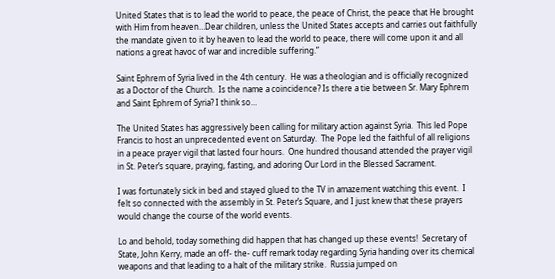United States that is to lead the world to peace, the peace of Christ, the peace that He brought with Him from heaven…Dear children, unless the United States accepts and carries out faithfully the mandate given to it by heaven to lead the world to peace, there will come upon it and all nations a great havoc of war and incredible suffering.”

Saint Ephrem of Syria lived in the 4th century.  He was a theologian and is officially recognized as a Doctor of the Church.  Is the name a coincidence? Is there a tie between Sr. Mary Ephrem and Saint Ephrem of Syria? I think so…

The United States has aggressively been calling for military action against Syria.  This led Pope Francis to host an unprecedented event on Saturday.  The Pope led the faithful of all religions in a peace prayer vigil that lasted four hours.  One hundred thousand attended the prayer vigil in St. Peter’s square, praying, fasting, and adoring Our Lord in the Blessed Sacrament.

I was fortunately sick in bed and stayed glued to the TV in amazement watching this event.  I felt so connected with the assembly in St. Peter’s Square, and I just knew that these prayers would change the course of the world events.

Lo and behold, today something did happen that has changed up these events!  Secretary of State, John Kerry, made an off- the- cuff remark today regarding Syria handing over its chemical weapons and that leading to a halt of the military strike.  Russia jumped on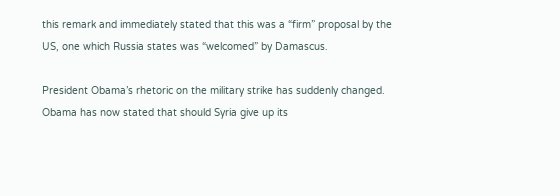this remark and immediately stated that this was a “firm” proposal by the US, one which Russia states was “welcomed” by Damascus.

President Obama’s rhetoric on the military strike has suddenly changed.  Obama has now stated that should Syria give up its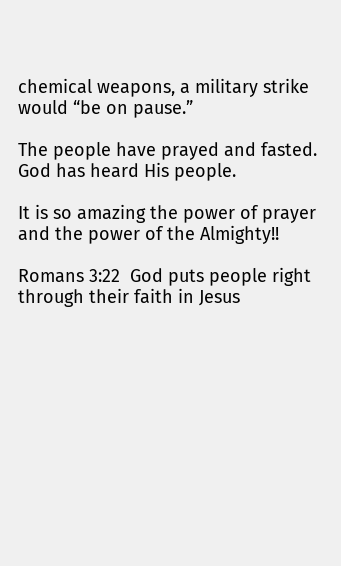chemical weapons, a military strike would “be on pause.”

The people have prayed and fasted.  God has heard His people.

It is so amazing the power of prayer and the power of the Almighty!!

Romans 3:22  God puts people right through their faith in Jesus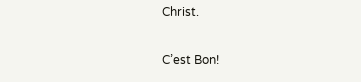Christ.

C’est Bon!